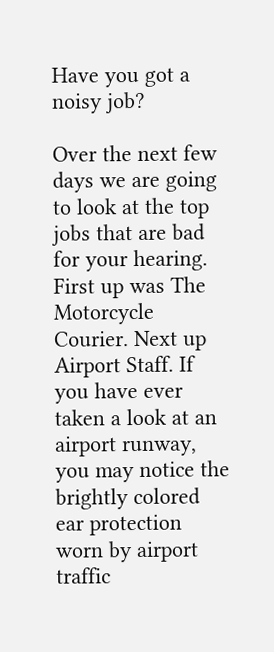Have you got a noisy job?

Over the next few days we are going to look at the top jobs that are bad for your hearing. First up was The Motorcycle Courier. Next up Airport Staff. If you have ever taken a look at an airport runway, you may notice the brightly colored ear protection worn by airport traffic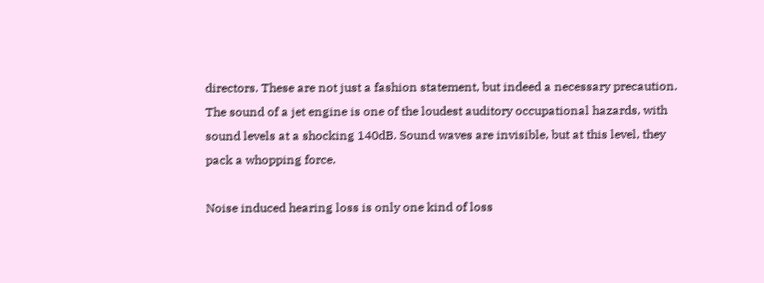directors. These are not just a fashion statement, but indeed a necessary precaution. The sound of a jet engine is one of the loudest auditory occupational hazards, with sound levels at a shocking 140dB. Sound waves are invisible, but at this level, they pack a whopping force.

Noise induced hearing loss is only one kind of loss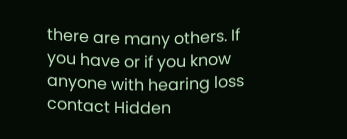there are many others. If you have or if you know anyone with hearing loss contact Hidden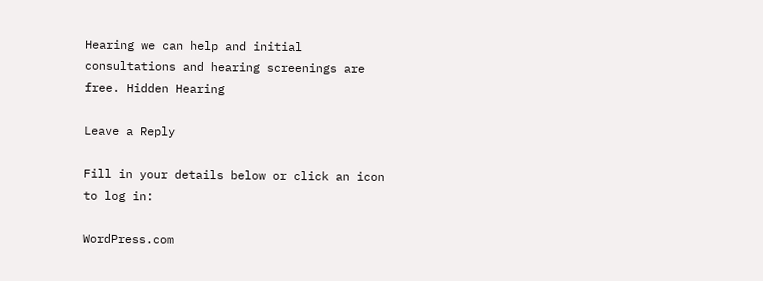Hearing we can help and initial consultations and hearing screenings are free. Hidden Hearing

Leave a Reply

Fill in your details below or click an icon to log in:

WordPress.com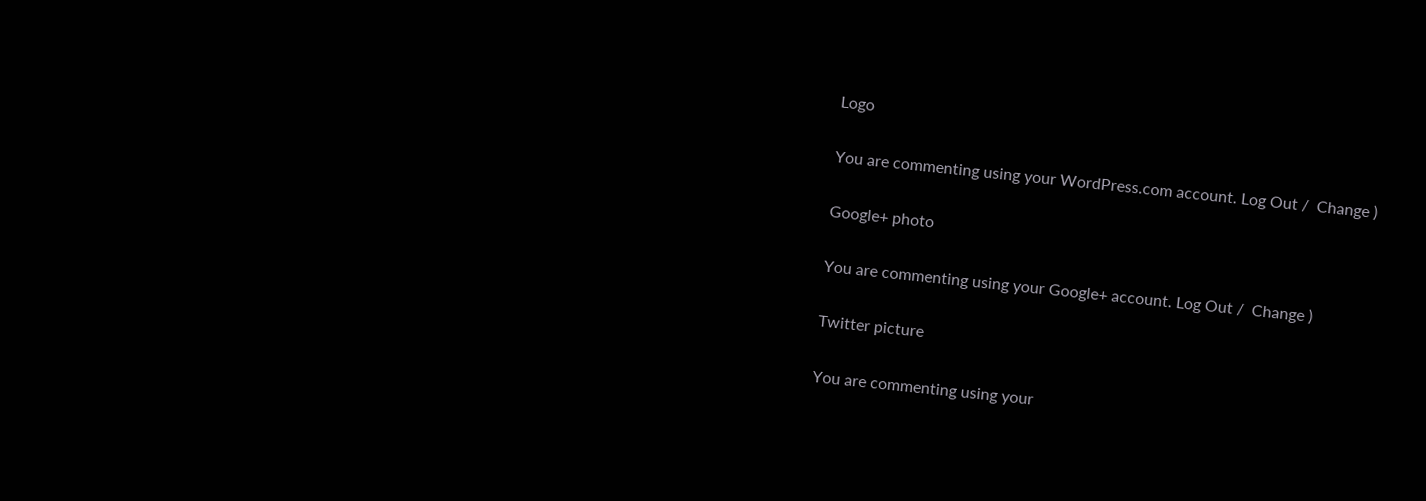Logo

You are commenting using your WordPress.com account. Log Out /  Change )

Google+ photo

You are commenting using your Google+ account. Log Out /  Change )

Twitter picture

You are commenting using your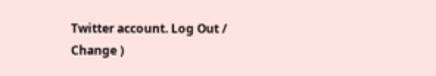Twitter account. Log Out /  Change )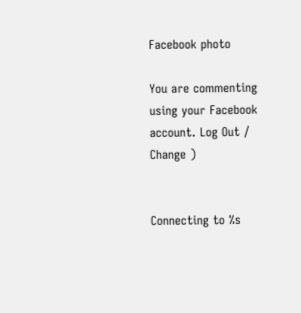Facebook photo

You are commenting using your Facebook account. Log Out /  Change )


Connecting to %s